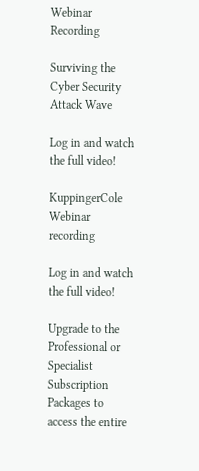Webinar Recording

Surviving the Cyber Security Attack Wave

Log in and watch the full video!

KuppingerCole Webinar recording

Log in and watch the full video!

Upgrade to the Professional or Specialist Subscription Packages to access the entire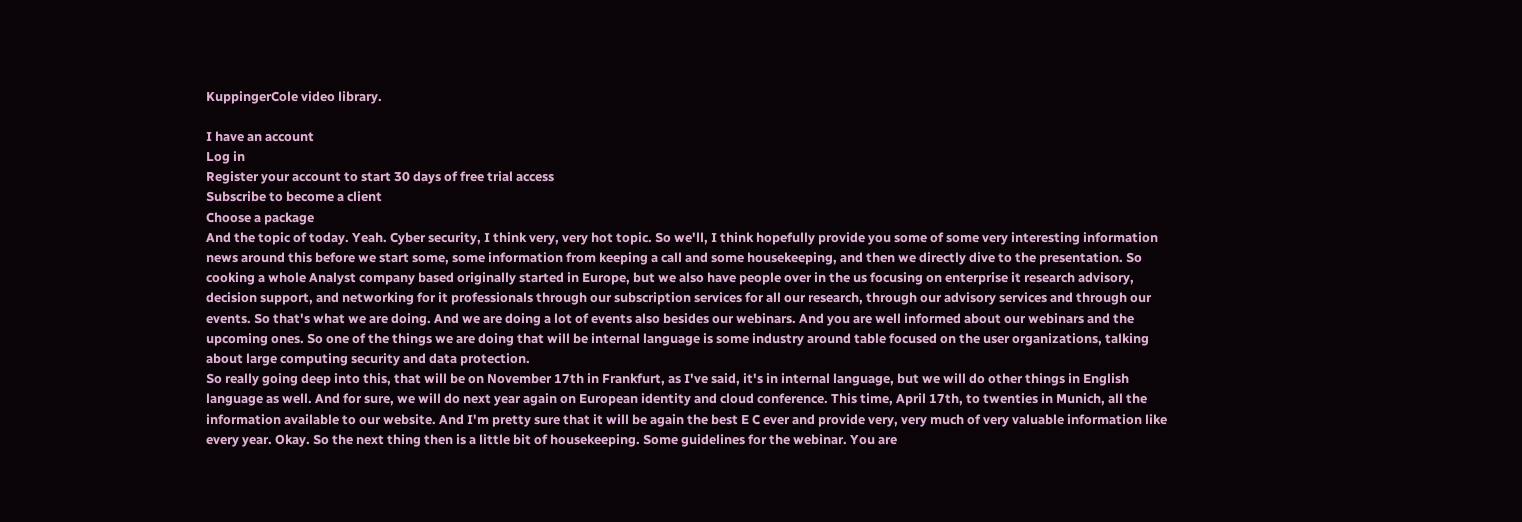KuppingerCole video library.

I have an account
Log in
Register your account to start 30 days of free trial access
Subscribe to become a client
Choose a package
And the topic of today. Yeah. Cyber security, I think very, very hot topic. So we'll, I think hopefully provide you some of some very interesting information news around this before we start some, some information from keeping a call and some housekeeping, and then we directly dive to the presentation. So cooking a whole Analyst company based originally started in Europe, but we also have people over in the us focusing on enterprise it research advisory, decision support, and networking for it professionals through our subscription services for all our research, through our advisory services and through our events. So that's what we are doing. And we are doing a lot of events also besides our webinars. And you are well informed about our webinars and the upcoming ones. So one of the things we are doing that will be internal language is some industry around table focused on the user organizations, talking about large computing security and data protection.
So really going deep into this, that will be on November 17th in Frankfurt, as I've said, it's in internal language, but we will do other things in English language as well. And for sure, we will do next year again on European identity and cloud conference. This time, April 17th, to twenties in Munich, all the information available to our website. And I'm pretty sure that it will be again the best E C ever and provide very, very much of very valuable information like every year. Okay. So the next thing then is a little bit of housekeeping. Some guidelines for the webinar. You are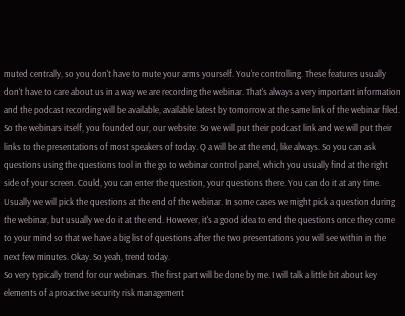muted centrally, so you don't have to mute your arms yourself. You're controlling. These features usually don't have to care about us in a way we are recording the webinar. That's always a very important information and the podcast recording will be available, available latest by tomorrow at the same link of the webinar filed.
So the webinars itself, you founded our, our website. So we will put their podcast link and we will put their links to the presentations of most speakers of today. Q a will be at the end, like always. So you can ask questions using the questions tool in the go to webinar control panel, which you usually find at the right side of your screen. Could, you can enter the question, your questions there. You can do it at any time. Usually we will pick the questions at the end of the webinar. In some cases we might pick a question during the webinar, but usually we do it at the end. However, it's a good idea to end the questions once they come to your mind so that we have a big list of questions after the two presentations you will see within in the next few minutes. Okay. So yeah, trend today.
So very typically trend for our webinars. The first part will be done by me. I will talk a little bit about key elements of a proactive security risk management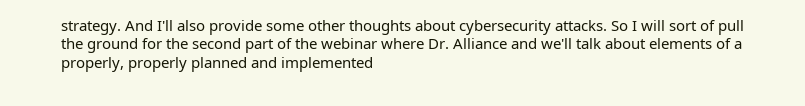strategy. And I'll also provide some other thoughts about cybersecurity attacks. So I will sort of pull the ground for the second part of the webinar where Dr. Alliance and we'll talk about elements of a properly, properly planned and implemented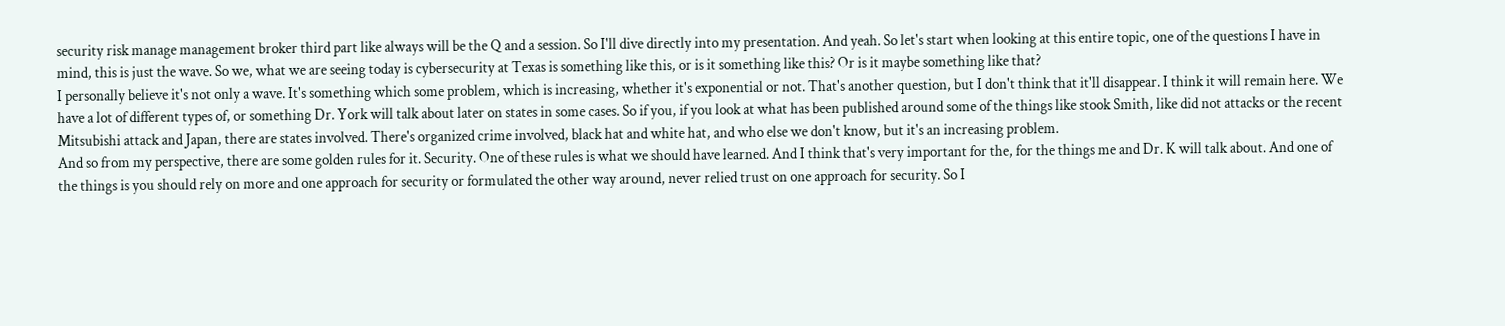security risk manage management broker third part like always will be the Q and a session. So I'll dive directly into my presentation. And yeah. So let's start when looking at this entire topic, one of the questions I have in mind, this is just the wave. So we, what we are seeing today is cybersecurity at Texas is something like this, or is it something like this? Or is it maybe something like that?
I personally believe it's not only a wave. It's something which some problem, which is increasing, whether it's exponential or not. That's another question, but I don't think that it'll disappear. I think it will remain here. We have a lot of different types of, or something Dr. York will talk about later on states in some cases. So if you, if you look at what has been published around some of the things like stook Smith, like did not attacks or the recent Mitsubishi attack and Japan, there are states involved. There's organized crime involved, black hat and white hat, and who else we don't know, but it's an increasing problem.
And so from my perspective, there are some golden rules for it. Security. One of these rules is what we should have learned. And I think that's very important for the, for the things me and Dr. K will talk about. And one of the things is you should rely on more and one approach for security or formulated the other way around, never relied trust on one approach for security. So I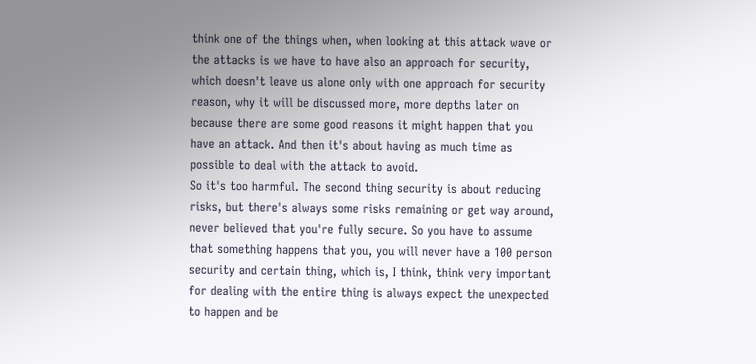think one of the things when, when looking at this attack wave or the attacks is we have to have also an approach for security, which doesn't leave us alone only with one approach for security reason, why it will be discussed more, more depths later on because there are some good reasons it might happen that you have an attack. And then it's about having as much time as possible to deal with the attack to avoid.
So it's too harmful. The second thing security is about reducing risks, but there's always some risks remaining or get way around, never believed that you're fully secure. So you have to assume that something happens that you, you will never have a 100 person security and certain thing, which is, I think, think very important for dealing with the entire thing is always expect the unexpected to happen and be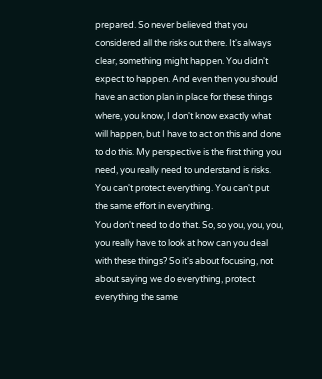prepared. So never believed that you considered all the risks out there. It's always clear, something might happen. You didn't expect to happen. And even then you should have an action plan in place for these things where, you know, I don't know exactly what will happen, but I have to act on this and done to do this. My perspective is the first thing you need, you really need to understand is risks. You can't protect everything. You can't put the same effort in everything.
You don't need to do that. So, so you, you, you, you really have to look at how can you deal with these things? So it's about focusing, not about saying we do everything, protect everything the same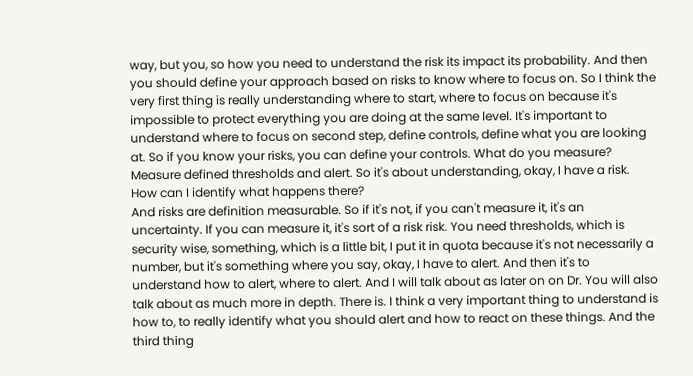way, but you, so how you need to understand the risk its impact its probability. And then you should define your approach based on risks to know where to focus on. So I think the very first thing is really understanding where to start, where to focus on because it's impossible to protect everything you are doing at the same level. It's important to understand where to focus on second step, define controls, define what you are looking at. So if you know your risks, you can define your controls. What do you measure? Measure defined thresholds and alert. So it's about understanding, okay, I have a risk. How can I identify what happens there?
And risks are definition measurable. So if it's not, if you can't measure it, it's an uncertainty. If you can measure it, it's sort of a risk risk. You need thresholds, which is security wise, something, which is a little bit, I put it in quota because it's not necessarily a number, but it's something where you say, okay, I have to alert. And then it's to understand how to alert, where to alert. And I will talk about as later on on Dr. You will also talk about as much more in depth. There is. I think a very important thing to understand is how to, to really identify what you should alert and how to react on these things. And the third thing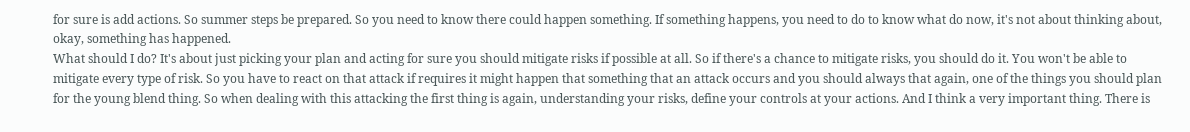for sure is add actions. So summer steps be prepared. So you need to know there could happen something. If something happens, you need to do to know what do now, it's not about thinking about, okay, something has happened.
What should I do? It's about just picking your plan and acting for sure you should mitigate risks if possible at all. So if there's a chance to mitigate risks, you should do it. You won't be able to mitigate every type of risk. So you have to react on that attack if requires it might happen that something that an attack occurs and you should always that again, one of the things you should plan for the young blend thing. So when dealing with this attacking the first thing is again, understanding your risks, define your controls at your actions. And I think a very important thing. There is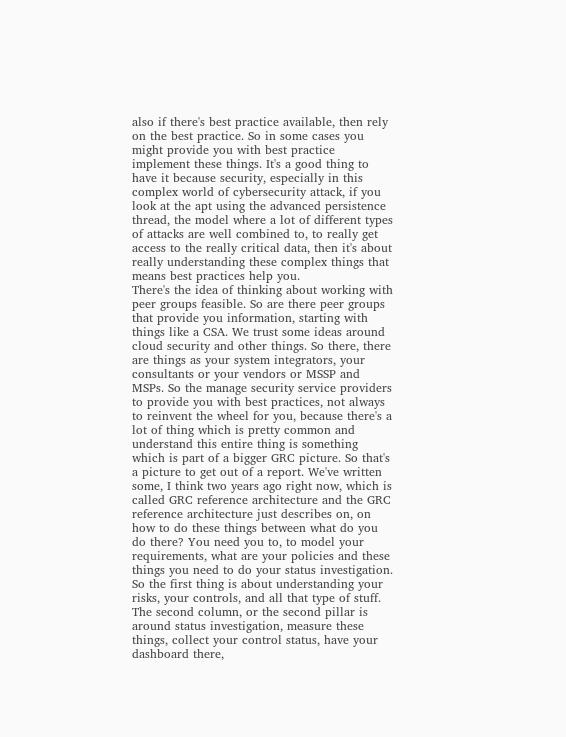also if there's best practice available, then rely on the best practice. So in some cases you might provide you with best practice implement these things. It's a good thing to have it because security, especially in this complex world of cybersecurity attack, if you look at the apt using the advanced persistence thread, the model where a lot of different types of attacks are well combined to, to really get access to the really critical data, then it's about really understanding these complex things that means best practices help you.
There's the idea of thinking about working with peer groups feasible. So are there peer groups that provide you information, starting with things like a CSA. We trust some ideas around cloud security and other things. So there, there are things as your system integrators, your consultants or your vendors or MSSP and MSPs. So the manage security service providers to provide you with best practices, not always to reinvent the wheel for you, because there's a lot of thing which is pretty common and understand this entire thing is something which is part of a bigger GRC picture. So that's a picture to get out of a report. We've written some, I think two years ago right now, which is called GRC reference architecture and the GRC reference architecture just describes on, on how to do these things between what do you do there? You need you to, to model your requirements, what are your policies and these things you need to do your status investigation.
So the first thing is about understanding your risks, your controls, and all that type of stuff. The second column, or the second pillar is around status investigation, measure these things, collect your control status, have your dashboard there,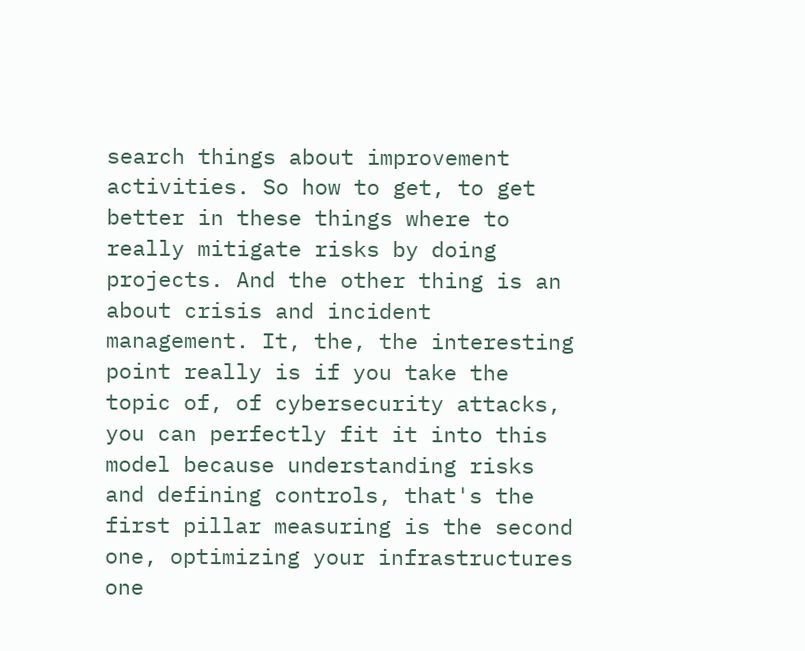search things about improvement activities. So how to get, to get better in these things where to really mitigate risks by doing projects. And the other thing is an about crisis and incident management. It, the, the interesting point really is if you take the topic of, of cybersecurity attacks, you can perfectly fit it into this model because understanding risks and defining controls, that's the first pillar measuring is the second one, optimizing your infrastructures one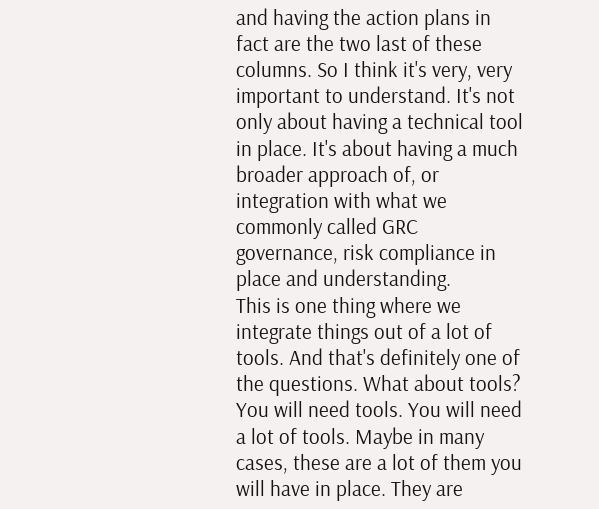and having the action plans in fact are the two last of these columns. So I think it's very, very important to understand. It's not only about having a technical tool in place. It's about having a much broader approach of, or integration with what we commonly called GRC governance, risk compliance in place and understanding.
This is one thing where we integrate things out of a lot of tools. And that's definitely one of the questions. What about tools? You will need tools. You will need a lot of tools. Maybe in many cases, these are a lot of them you will have in place. They are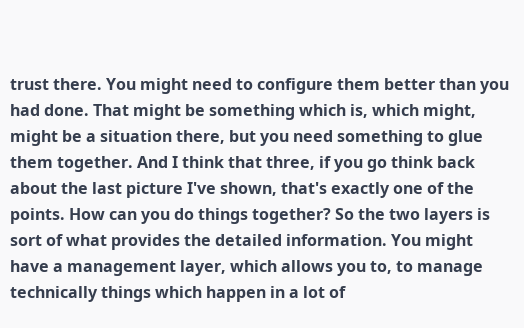trust there. You might need to configure them better than you had done. That might be something which is, which might, might be a situation there, but you need something to glue them together. And I think that three, if you go think back about the last picture I've shown, that's exactly one of the points. How can you do things together? So the two layers is sort of what provides the detailed information. You might have a management layer, which allows you to, to manage technically things which happen in a lot of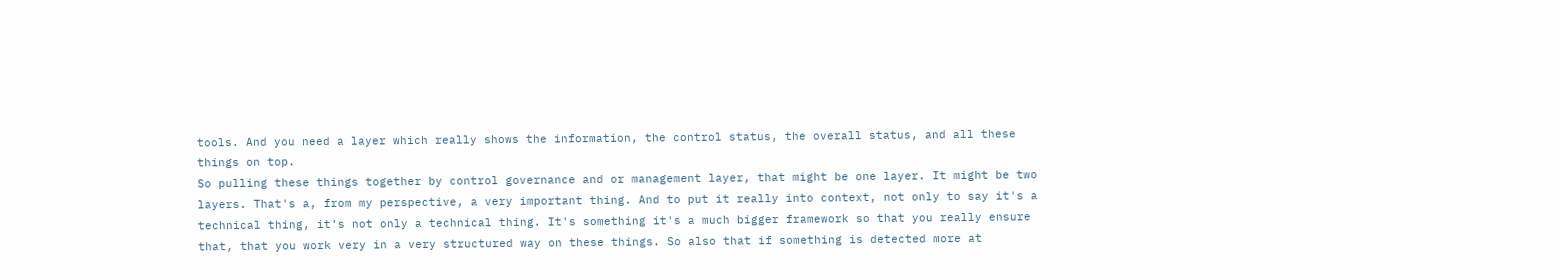tools. And you need a layer which really shows the information, the control status, the overall status, and all these things on top.
So pulling these things together by control governance and or management layer, that might be one layer. It might be two layers. That's a, from my perspective, a very important thing. And to put it really into context, not only to say it's a technical thing, it's not only a technical thing. It's something it's a much bigger framework so that you really ensure that, that you work very in a very structured way on these things. So also that if something is detected more at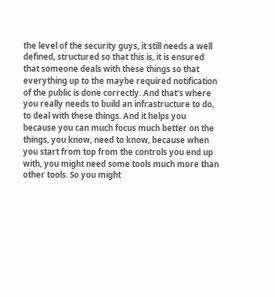the level of the security guys, it still needs a well defined, structured so that this is, it is ensured that someone deals with these things so that everything up to the maybe required notification of the public is done correctly. And that's where you really needs to build an infrastructure to do, to deal with these things. And it helps you because you can much focus much better on the things, you know, need to know, because when you start from top from the controls you end up with, you might need some tools much more than other tools. So you might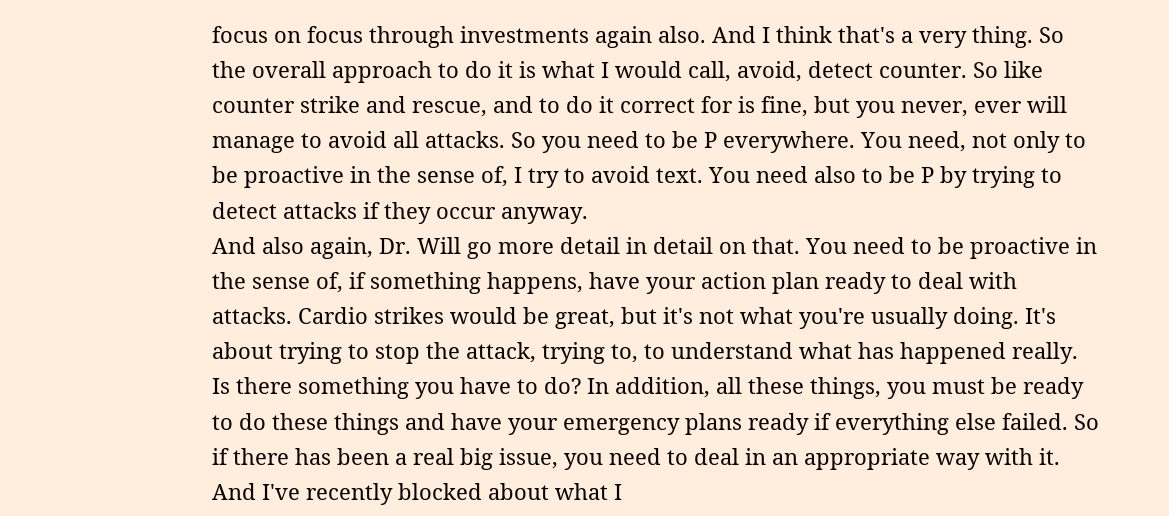focus on focus through investments again also. And I think that's a very thing. So the overall approach to do it is what I would call, avoid, detect counter. So like counter strike and rescue, and to do it correct for is fine, but you never, ever will manage to avoid all attacks. So you need to be P everywhere. You need, not only to be proactive in the sense of, I try to avoid text. You need also to be P by trying to detect attacks if they occur anyway.
And also again, Dr. Will go more detail in detail on that. You need to be proactive in the sense of, if something happens, have your action plan ready to deal with attacks. Cardio strikes would be great, but it's not what you're usually doing. It's about trying to stop the attack, trying to, to understand what has happened really. Is there something you have to do? In addition, all these things, you must be ready to do these things and have your emergency plans ready if everything else failed. So if there has been a real big issue, you need to deal in an appropriate way with it. And I've recently blocked about what I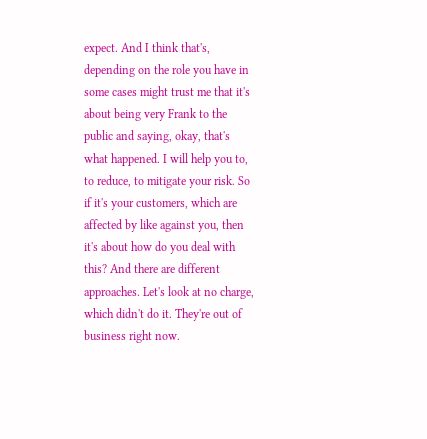expect. And I think that's, depending on the role you have in some cases might trust me that it's about being very Frank to the public and saying, okay, that's what happened. I will help you to, to reduce, to mitigate your risk. So if it's your customers, which are affected by like against you, then it's about how do you deal with this? And there are different approaches. Let's look at no charge, which didn't do it. They're out of business right now.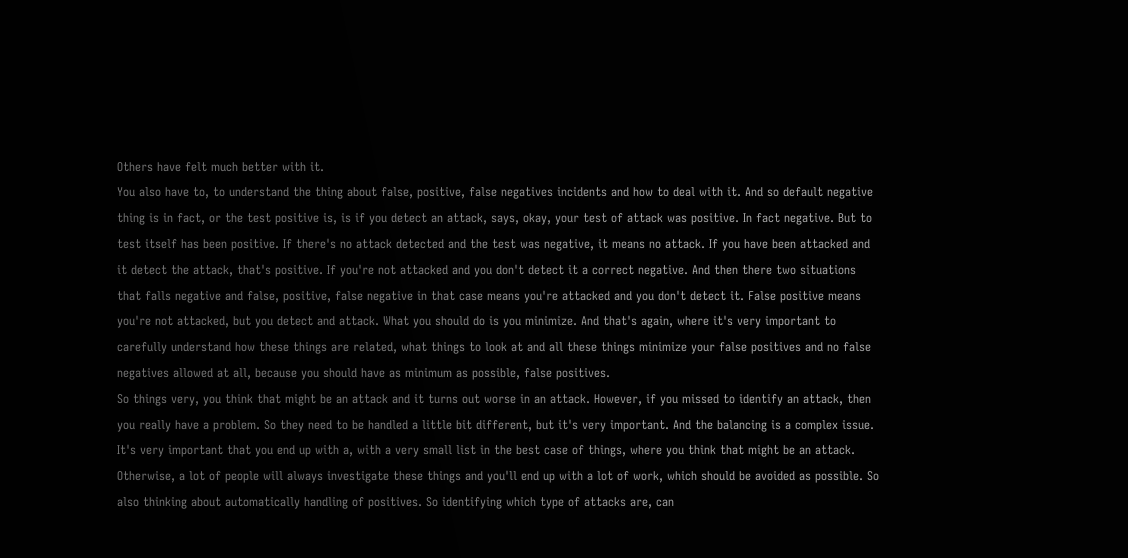Others have felt much better with it.
You also have to, to understand the thing about false, positive, false negatives incidents and how to deal with it. And so default negative thing is in fact, or the test positive is, is if you detect an attack, says, okay, your test of attack was positive. In fact negative. But to test itself has been positive. If there's no attack detected and the test was negative, it means no attack. If you have been attacked and it detect the attack, that's positive. If you're not attacked and you don't detect it a correct negative. And then there two situations that falls negative and false, positive, false negative in that case means you're attacked and you don't detect it. False positive means you're not attacked, but you detect and attack. What you should do is you minimize. And that's again, where it's very important to carefully understand how these things are related, what things to look at and all these things minimize your false positives and no false negatives allowed at all, because you should have as minimum as possible, false positives.
So things very, you think that might be an attack and it turns out worse in an attack. However, if you missed to identify an attack, then you really have a problem. So they need to be handled a little bit different, but it's very important. And the balancing is a complex issue. It's very important that you end up with a, with a very small list in the best case of things, where you think that might be an attack. Otherwise, a lot of people will always investigate these things and you'll end up with a lot of work, which should be avoided as possible. So also thinking about automatically handling of positives. So identifying which type of attacks are, can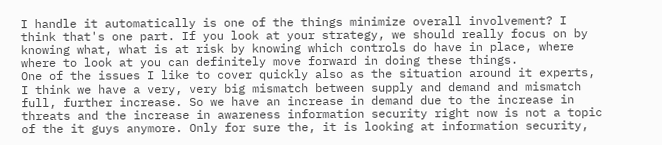I handle it automatically is one of the things minimize overall involvement? I think that's one part. If you look at your strategy, we should really focus on by knowing what, what is at risk by knowing which controls do have in place, where where to look at you can definitely move forward in doing these things.
One of the issues I like to cover quickly also as the situation around it experts, I think we have a very, very big mismatch between supply and demand and mismatch full, further increase. So we have an increase in demand due to the increase in threats and the increase in awareness information security right now is not a topic of the it guys anymore. Only for sure the, it is looking at information security,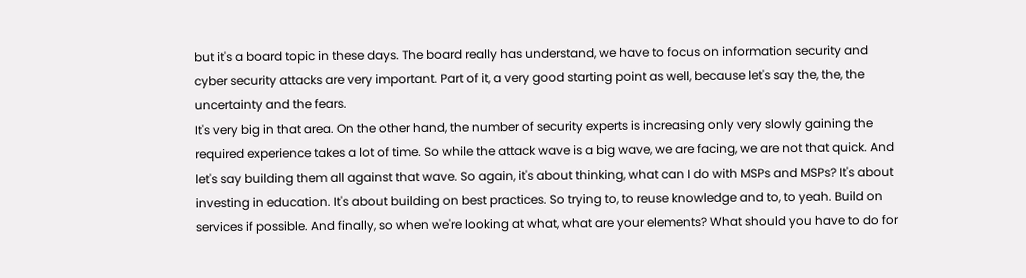but it's a board topic in these days. The board really has understand, we have to focus on information security and cyber security attacks are very important. Part of it, a very good starting point as well, because let's say the, the, the uncertainty and the fears.
It's very big in that area. On the other hand, the number of security experts is increasing only very slowly gaining the required experience takes a lot of time. So while the attack wave is a big wave, we are facing, we are not that quick. And let's say building them all against that wave. So again, it's about thinking, what can I do with MSPs and MSPs? It's about investing in education. It's about building on best practices. So trying to, to reuse knowledge and to, to yeah. Build on services if possible. And finally, so when we're looking at what, what are your elements? What should you have to do for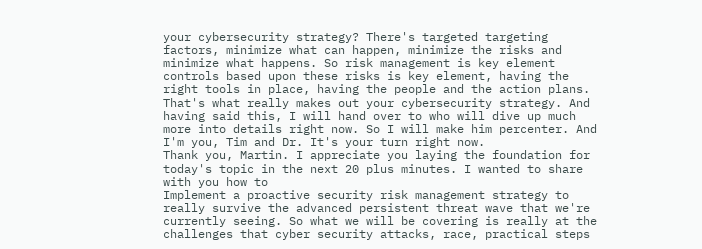your cybersecurity strategy? There's targeted targeting factors, minimize what can happen, minimize the risks and minimize what happens. So risk management is key element controls based upon these risks is key element, having the right tools in place, having the people and the action plans. That's what really makes out your cybersecurity strategy. And having said this, I will hand over to who will dive up much more into details right now. So I will make him percenter. And I'm you, Tim and Dr. It's your turn right now.
Thank you, Martin. I appreciate you laying the foundation for today's topic in the next 20 plus minutes. I wanted to share with you how to
Implement a proactive security risk management strategy to really survive the advanced persistent threat wave that we're currently seeing. So what we will be covering is really at the challenges that cyber security attacks, race, practical steps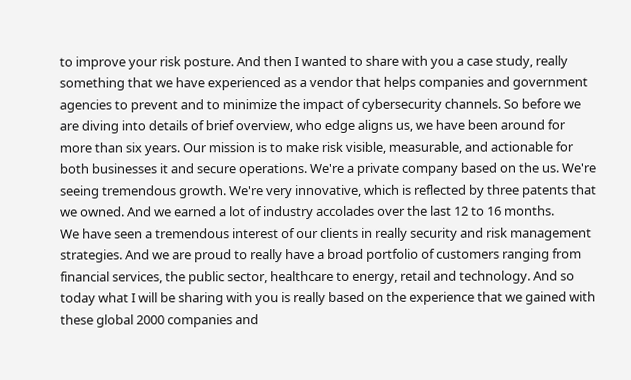to improve your risk posture. And then I wanted to share with you a case study, really something that we have experienced as a vendor that helps companies and government agencies to prevent and to minimize the impact of cybersecurity channels. So before we are diving into details of brief overview, who edge aligns us, we have been around for more than six years. Our mission is to make risk visible, measurable, and actionable for both businesses it and secure operations. We're a private company based on the us. We're seeing tremendous growth. We're very innovative, which is reflected by three patents that we owned. And we earned a lot of industry accolades over the last 12 to 16 months.
We have seen a tremendous interest of our clients in really security and risk management strategies. And we are proud to really have a broad portfolio of customers ranging from financial services, the public sector, healthcare to energy, retail and technology. And so today what I will be sharing with you is really based on the experience that we gained with these global 2000 companies and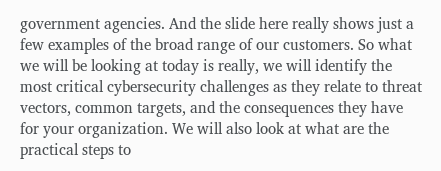government agencies. And the slide here really shows just a few examples of the broad range of our customers. So what we will be looking at today is really, we will identify the most critical cybersecurity challenges as they relate to threat vectors, common targets, and the consequences they have for your organization. We will also look at what are the practical steps to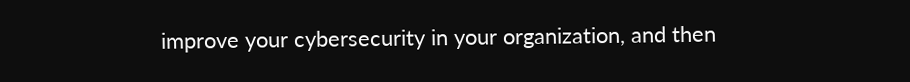improve your cybersecurity in your organization, and then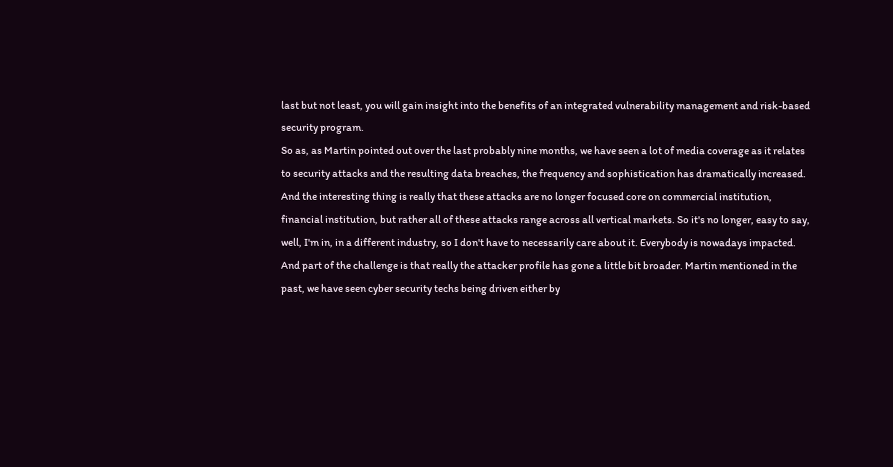last but not least, you will gain insight into the benefits of an integrated vulnerability management and risk-based security program.
So as, as Martin pointed out over the last probably nine months, we have seen a lot of media coverage as it relates to security attacks and the resulting data breaches, the frequency and sophistication has dramatically increased. And the interesting thing is really that these attacks are no longer focused core on commercial institution, financial institution, but rather all of these attacks range across all vertical markets. So it's no longer, easy to say, well, I'm in, in a different industry, so I don't have to necessarily care about it. Everybody is nowadays impacted. And part of the challenge is that really the attacker profile has gone a little bit broader. Martin mentioned in the past, we have seen cyber security techs being driven either by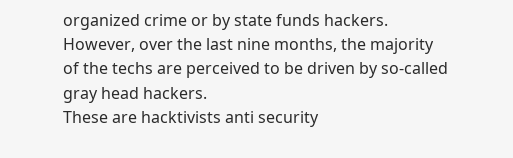organized crime or by state funds hackers. However, over the last nine months, the majority of the techs are perceived to be driven by so-called gray head hackers.
These are hacktivists anti security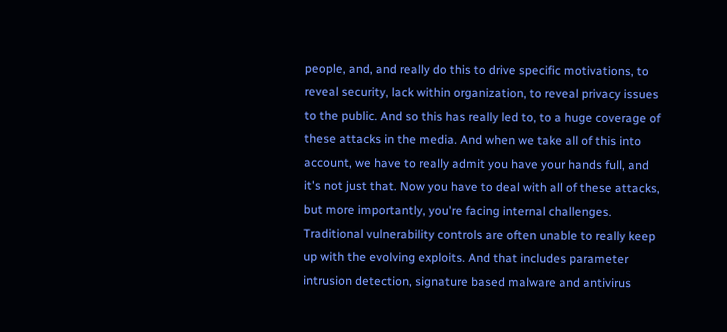people, and, and really do this to drive specific motivations, to reveal security, lack within organization, to reveal privacy issues to the public. And so this has really led to, to a huge coverage of these attacks in the media. And when we take all of this into account, we have to really admit you have your hands full, and it's not just that. Now you have to deal with all of these attacks, but more importantly, you're facing internal challenges. Traditional vulnerability controls are often unable to really keep up with the evolving exploits. And that includes parameter intrusion detection, signature based malware and antivirus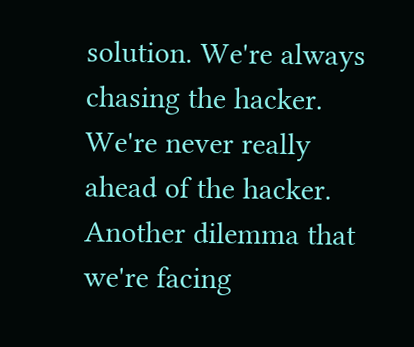solution. We're always chasing the hacker. We're never really ahead of the hacker. Another dilemma that we're facing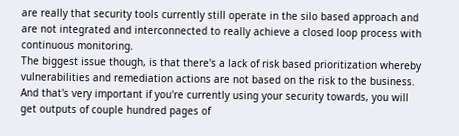are really that security tools currently still operate in the silo based approach and are not integrated and interconnected to really achieve a closed loop process with continuous monitoring.
The biggest issue though, is that there's a lack of risk based prioritization whereby vulnerabilities and remediation actions are not based on the risk to the business. And that's very important if you're currently using your security towards, you will get outputs of couple hundred pages of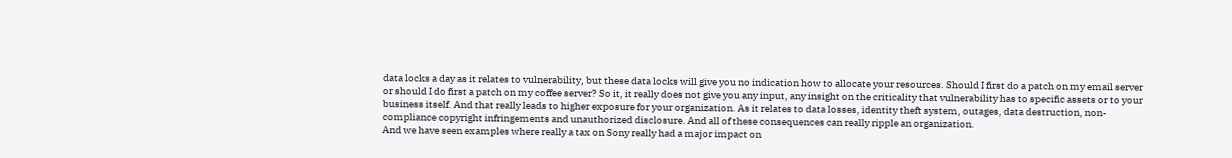data locks a day as it relates to vulnerability, but these data locks will give you no indication how to allocate your resources. Should I first do a patch on my email server or should I do first a patch on my coffee server? So it, it really does not give you any input, any insight on the criticality that vulnerability has to specific assets or to your business itself. And that really leads to higher exposure for your organization. As it relates to data losses, identity theft system, outages, data destruction, non-compliance copyright infringements and unauthorized disclosure. And all of these consequences can really ripple an organization.
And we have seen examples where really a tax on Sony really had a major impact on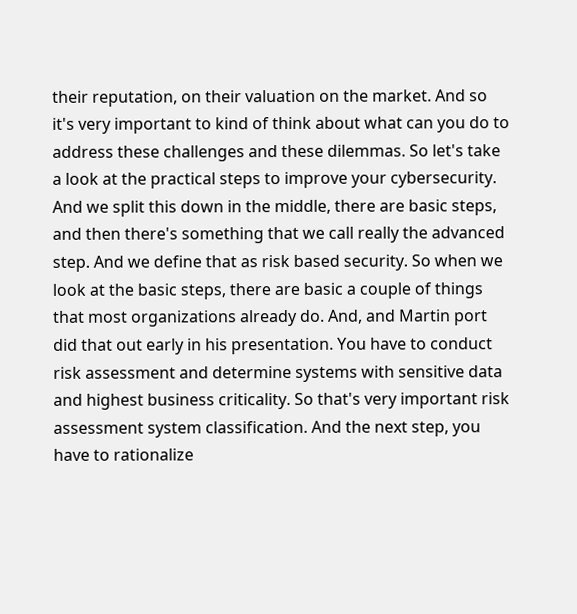their reputation, on their valuation on the market. And so it's very important to kind of think about what can you do to address these challenges and these dilemmas. So let's take a look at the practical steps to improve your cybersecurity. And we split this down in the middle, there are basic steps, and then there's something that we call really the advanced step. And we define that as risk based security. So when we look at the basic steps, there are basic a couple of things that most organizations already do. And, and Martin port did that out early in his presentation. You have to conduct risk assessment and determine systems with sensitive data and highest business criticality. So that's very important risk assessment system classification. And the next step, you have to rationalize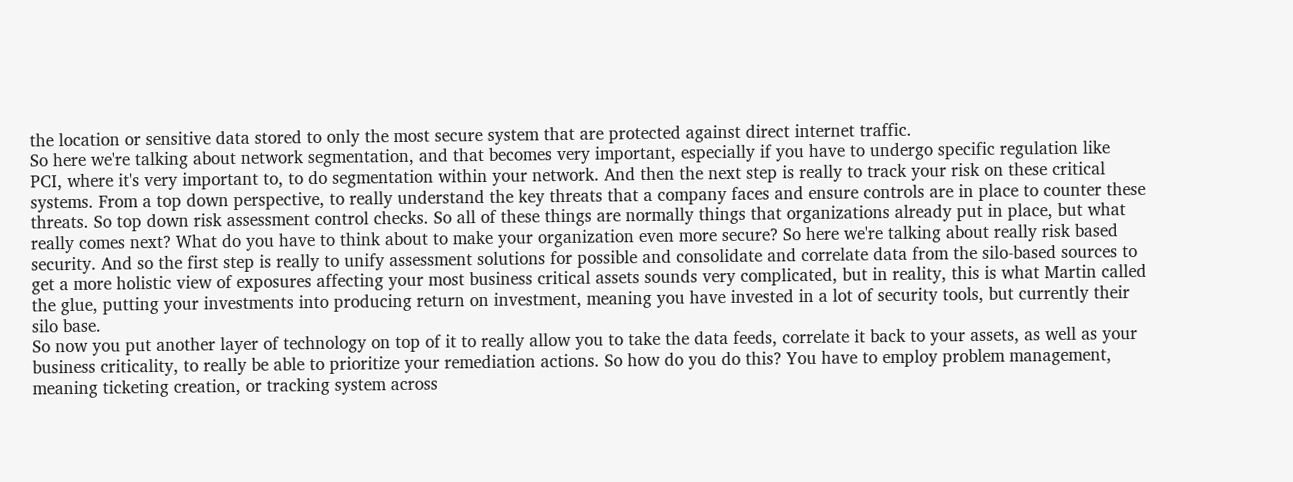the location or sensitive data stored to only the most secure system that are protected against direct internet traffic.
So here we're talking about network segmentation, and that becomes very important, especially if you have to undergo specific regulation like PCI, where it's very important to, to do segmentation within your network. And then the next step is really to track your risk on these critical systems. From a top down perspective, to really understand the key threats that a company faces and ensure controls are in place to counter these threats. So top down risk assessment control checks. So all of these things are normally things that organizations already put in place, but what really comes next? What do you have to think about to make your organization even more secure? So here we're talking about really risk based security. And so the first step is really to unify assessment solutions for possible and consolidate and correlate data from the silo-based sources to get a more holistic view of exposures affecting your most business critical assets sounds very complicated, but in reality, this is what Martin called the glue, putting your investments into producing return on investment, meaning you have invested in a lot of security tools, but currently their silo base.
So now you put another layer of technology on top of it to really allow you to take the data feeds, correlate it back to your assets, as well as your business criticality, to really be able to prioritize your remediation actions. So how do you do this? You have to employ problem management, meaning ticketing creation, or tracking system across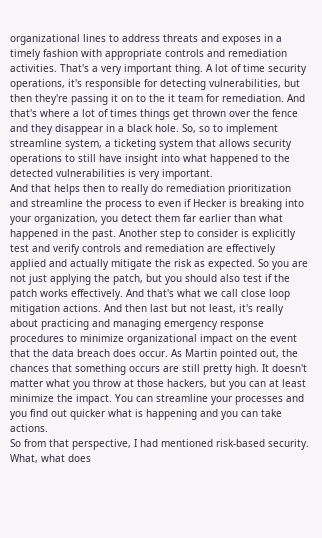organizational lines to address threats and exposes in a timely fashion with appropriate controls and remediation activities. That's a very important thing. A lot of time security operations, it's responsible for detecting vulnerabilities, but then they're passing it on to the it team for remediation. And that's where a lot of times things get thrown over the fence and they disappear in a black hole. So, so to implement streamline system, a ticketing system that allows security operations to still have insight into what happened to the detected vulnerabilities is very important.
And that helps then to really do remediation prioritization and streamline the process to even if Hecker is breaking into your organization, you detect them far earlier than what happened in the past. Another step to consider is explicitly test and verify controls and remediation are effectively applied and actually mitigate the risk as expected. So you are not just applying the patch, but you should also test if the patch works effectively. And that's what we call close loop mitigation actions. And then last but not least, it's really about practicing and managing emergency response procedures to minimize organizational impact on the event that the data breach does occur. As Martin pointed out, the chances that something occurs are still pretty high. It doesn't matter what you throw at those hackers, but you can at least minimize the impact. You can streamline your processes and you find out quicker what is happening and you can take actions.
So from that perspective, I had mentioned risk-based security. What, what does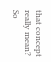that concept really mean? So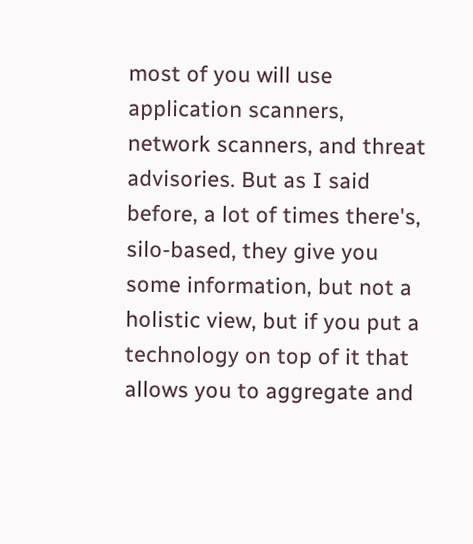most of you will use application scanners, network scanners, and threat advisories. But as I said before, a lot of times there's, silo-based, they give you some information, but not a holistic view, but if you put a technology on top of it that allows you to aggregate and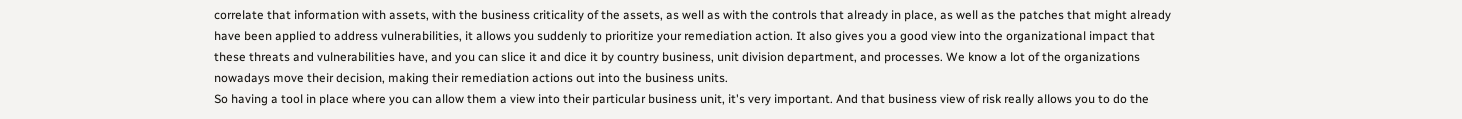correlate that information with assets, with the business criticality of the assets, as well as with the controls that already in place, as well as the patches that might already have been applied to address vulnerabilities, it allows you suddenly to prioritize your remediation action. It also gives you a good view into the organizational impact that these threats and vulnerabilities have, and you can slice it and dice it by country business, unit division department, and processes. We know a lot of the organizations nowadays move their decision, making their remediation actions out into the business units.
So having a tool in place where you can allow them a view into their particular business unit, it's very important. And that business view of risk really allows you to do the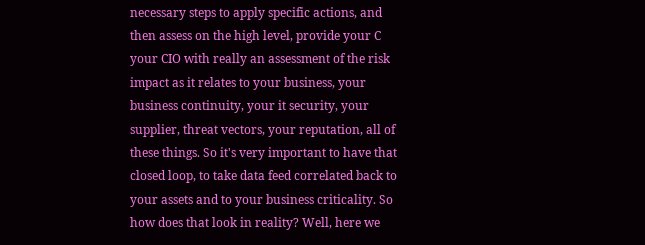necessary steps to apply specific actions, and then assess on the high level, provide your C your CIO with really an assessment of the risk impact as it relates to your business, your business continuity, your it security, your supplier, threat vectors, your reputation, all of these things. So it's very important to have that closed loop, to take data feed correlated back to your assets and to your business criticality. So how does that look in reality? Well, here we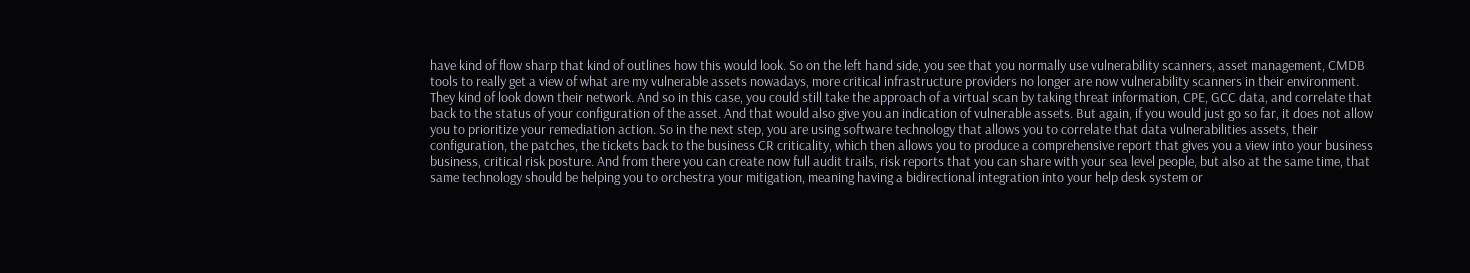have kind of flow sharp that kind of outlines how this would look. So on the left hand side, you see that you normally use vulnerability scanners, asset management, CMDB tools to really get a view of what are my vulnerable assets nowadays, more critical infrastructure providers no longer are now vulnerability scanners in their environment.
They kind of look down their network. And so in this case, you could still take the approach of a virtual scan by taking threat information, CPE, GCC data, and correlate that back to the status of your configuration of the asset. And that would also give you an indication of vulnerable assets. But again, if you would just go so far, it does not allow you to prioritize your remediation action. So in the next step, you are using software technology that allows you to correlate that data vulnerabilities assets, their configuration, the patches, the tickets back to the business CR criticality, which then allows you to produce a comprehensive report that gives you a view into your business business, critical risk posture. And from there you can create now full audit trails, risk reports that you can share with your sea level people, but also at the same time, that same technology should be helping you to orchestra your mitigation, meaning having a bidirectional integration into your help desk system or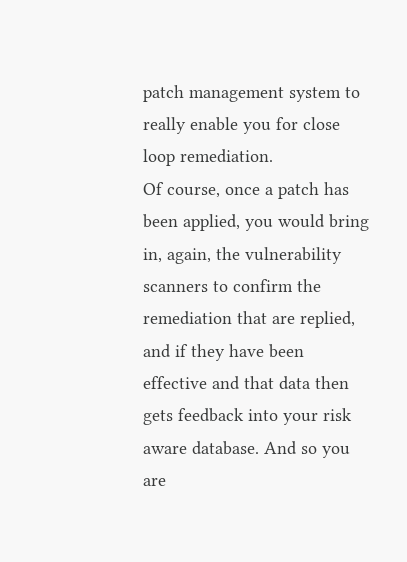patch management system to really enable you for close loop remediation.
Of course, once a patch has been applied, you would bring in, again, the vulnerability scanners to confirm the remediation that are replied, and if they have been effective and that data then gets feedback into your risk aware database. And so you are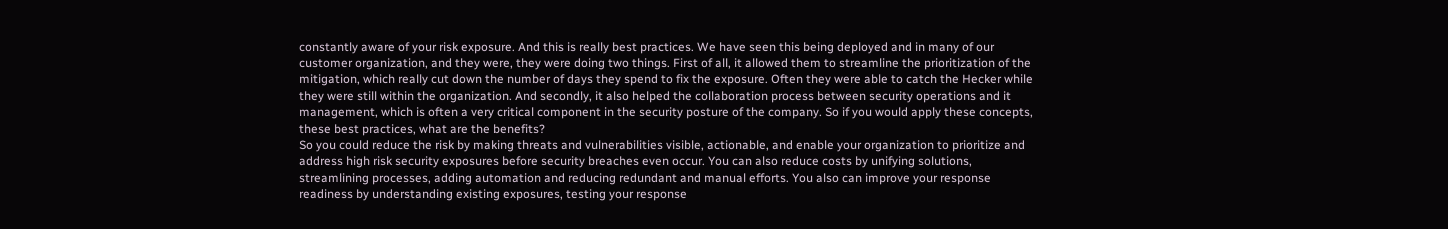constantly aware of your risk exposure. And this is really best practices. We have seen this being deployed and in many of our customer organization, and they were, they were doing two things. First of all, it allowed them to streamline the prioritization of the mitigation, which really cut down the number of days they spend to fix the exposure. Often they were able to catch the Hecker while they were still within the organization. And secondly, it also helped the collaboration process between security operations and it management, which is often a very critical component in the security posture of the company. So if you would apply these concepts, these best practices, what are the benefits?
So you could reduce the risk by making threats and vulnerabilities visible, actionable, and enable your organization to prioritize and address high risk security exposures before security breaches even occur. You can also reduce costs by unifying solutions, streamlining processes, adding automation and reducing redundant and manual efforts. You also can improve your response readiness by understanding existing exposures, testing your response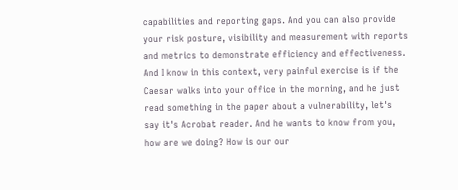capabilities and reporting gaps. And you can also provide your risk posture, visibility and measurement with reports and metrics to demonstrate efficiency and effectiveness. And I know in this context, very painful exercise is if the Caesar walks into your office in the morning, and he just read something in the paper about a vulnerability, let's say it's Acrobat reader. And he wants to know from you, how are we doing? How is our our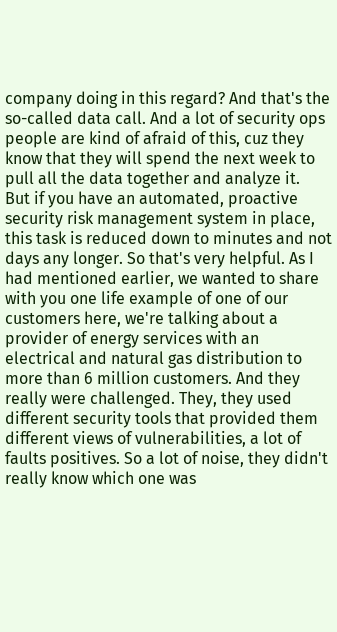company doing in this regard? And that's the so-called data call. And a lot of security ops people are kind of afraid of this, cuz they know that they will spend the next week to pull all the data together and analyze it.
But if you have an automated, proactive security risk management system in place, this task is reduced down to minutes and not days any longer. So that's very helpful. As I had mentioned earlier, we wanted to share with you one life example of one of our customers here, we're talking about a provider of energy services with an electrical and natural gas distribution to more than 6 million customers. And they really were challenged. They, they used different security tools that provided them different views of vulnerabilities, a lot of faults positives. So a lot of noise, they didn't really know which one was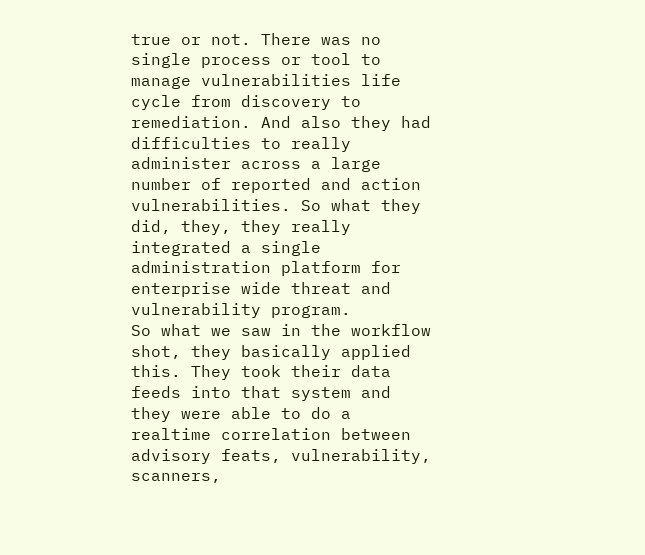true or not. There was no single process or tool to manage vulnerabilities life cycle from discovery to remediation. And also they had difficulties to really administer across a large number of reported and action vulnerabilities. So what they did, they, they really integrated a single administration platform for enterprise wide threat and vulnerability program.
So what we saw in the workflow shot, they basically applied this. They took their data feeds into that system and they were able to do a realtime correlation between advisory feats, vulnerability, scanners,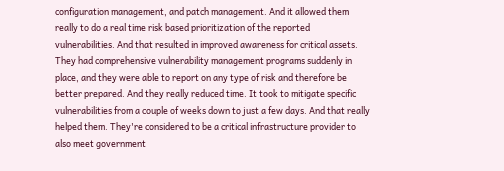configuration management, and patch management. And it allowed them really to do a real time risk based prioritization of the reported vulnerabilities. And that resulted in improved awareness for critical assets. They had comprehensive vulnerability management programs suddenly in place, and they were able to report on any type of risk and therefore be better prepared. And they really reduced time. It took to mitigate specific vulnerabilities from a couple of weeks down to just a few days. And that really helped them. They're considered to be a critical infrastructure provider to also meet government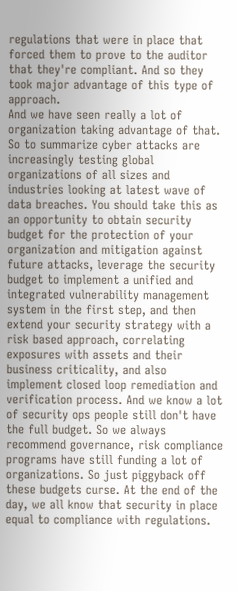regulations that were in place that forced them to prove to the auditor that they're compliant. And so they took major advantage of this type of approach.
And we have seen really a lot of organization taking advantage of that. So to summarize cyber attacks are increasingly testing global organizations of all sizes and industries looking at latest wave of data breaches. You should take this as an opportunity to obtain security budget for the protection of your organization and mitigation against future attacks, leverage the security budget to implement a unified and integrated vulnerability management system in the first step, and then extend your security strategy with a risk based approach, correlating exposures with assets and their business criticality, and also implement closed loop remediation and verification process. And we know a lot of security ops people still don't have the full budget. So we always recommend governance, risk compliance programs have still funding a lot of organizations. So just piggyback off these budgets curse. At the end of the day, we all know that security in place equal to compliance with regulations.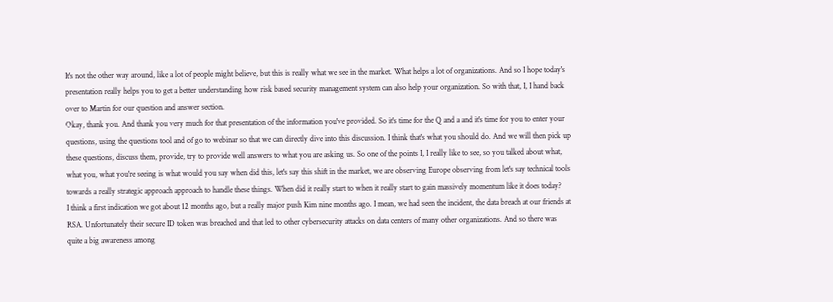It's not the other way around, like a lot of people might believe, but this is really what we see in the market. What helps a lot of organizations. And so I hope today's presentation really helps you to get a better understanding how risk based security management system can also help your organization. So with that, I, I hand back over to Martin for our question and answer section.
Okay, thank you. And thank you very much for that presentation of the information you've provided. So it's time for the Q and a and it's time for you to enter your questions, using the questions tool and of go to webinar so that we can directly dive into this discussion. I think that's what you should do. And we will then pick up these questions, discuss them, provide, try to provide well answers to what you are asking us. So one of the points I, I really like to see, so you talked about what, what you, what you're seeing is what would you say when did this, let's say this shift in the market, we are observing Europe observing from let's say technical tools towards a really strategic approach approach to handle these things. When did it really start to when it really start to gain massively momentum like it does today?
I think a first indication we got about 12 months ago, but a really major push Kim nine months ago. I mean, we had seen the incident, the data breach at our friends at RSA. Unfortunately their secure ID token was breached and that led to other cybersecurity attacks on data centers of many other organizations. And so there was quite a big awareness among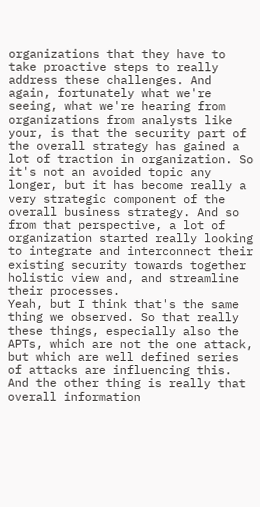organizations that they have to take proactive steps to really address these challenges. And again, fortunately what we're seeing, what we're hearing from organizations from analysts like your, is that the security part of the overall strategy has gained a lot of traction in organization. So it's not an avoided topic any longer, but it has become really a very strategic component of the overall business strategy. And so from that perspective, a lot of organization started really looking to integrate and interconnect their existing security towards together holistic view and, and streamline their processes.
Yeah, but I think that's the same thing we observed. So that really these things, especially also the APTs, which are not the one attack, but which are well defined series of attacks are influencing this. And the other thing is really that overall information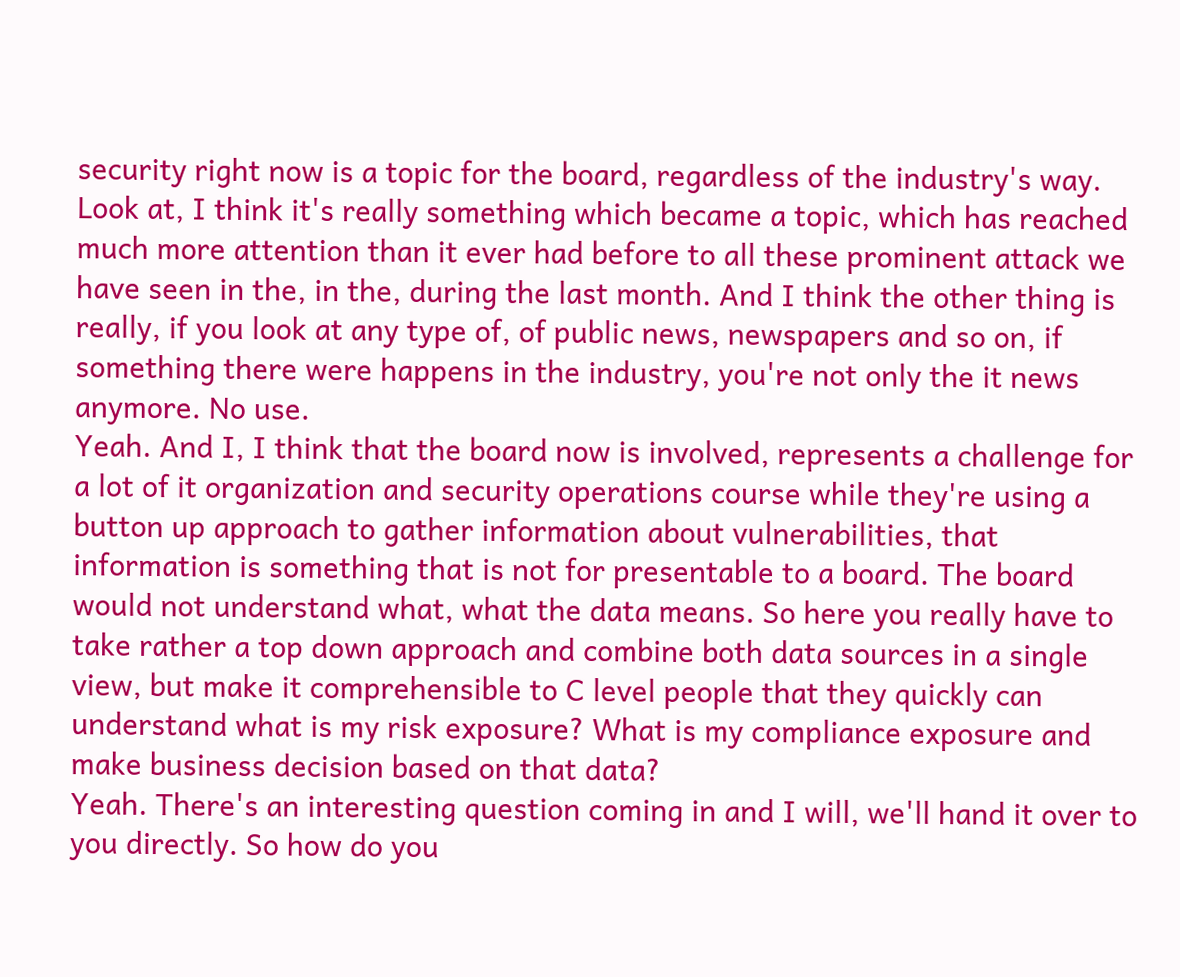security right now is a topic for the board, regardless of the industry's way. Look at, I think it's really something which became a topic, which has reached much more attention than it ever had before to all these prominent attack we have seen in the, in the, during the last month. And I think the other thing is really, if you look at any type of, of public news, newspapers and so on, if something there were happens in the industry, you're not only the it news anymore. No use.
Yeah. And I, I think that the board now is involved, represents a challenge for a lot of it organization and security operations course while they're using a button up approach to gather information about vulnerabilities, that information is something that is not for presentable to a board. The board would not understand what, what the data means. So here you really have to take rather a top down approach and combine both data sources in a single view, but make it comprehensible to C level people that they quickly can understand what is my risk exposure? What is my compliance exposure and make business decision based on that data?
Yeah. There's an interesting question coming in and I will, we'll hand it over to you directly. So how do you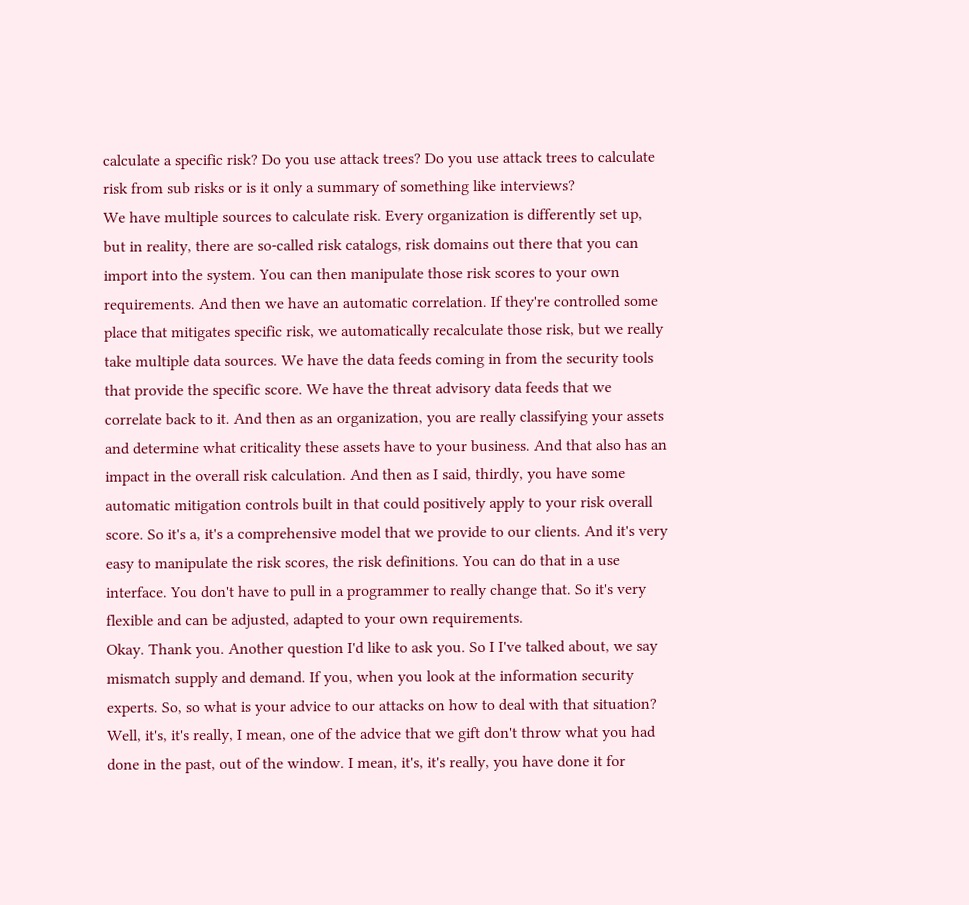calculate a specific risk? Do you use attack trees? Do you use attack trees to calculate risk from sub risks or is it only a summary of something like interviews?
We have multiple sources to calculate risk. Every organization is differently set up, but in reality, there are so-called risk catalogs, risk domains out there that you can import into the system. You can then manipulate those risk scores to your own requirements. And then we have an automatic correlation. If they're controlled some place that mitigates specific risk, we automatically recalculate those risk, but we really take multiple data sources. We have the data feeds coming in from the security tools that provide the specific score. We have the threat advisory data feeds that we correlate back to it. And then as an organization, you are really classifying your assets and determine what criticality these assets have to your business. And that also has an impact in the overall risk calculation. And then as I said, thirdly, you have some automatic mitigation controls built in that could positively apply to your risk overall score. So it's a, it's a comprehensive model that we provide to our clients. And it's very easy to manipulate the risk scores, the risk definitions. You can do that in a use interface. You don't have to pull in a programmer to really change that. So it's very flexible and can be adjusted, adapted to your own requirements.
Okay. Thank you. Another question I'd like to ask you. So I I've talked about, we say mismatch supply and demand. If you, when you look at the information security experts. So, so what is your advice to our attacks on how to deal with that situation?
Well, it's, it's really, I mean, one of the advice that we gift don't throw what you had done in the past, out of the window. I mean, it's, it's really, you have done it for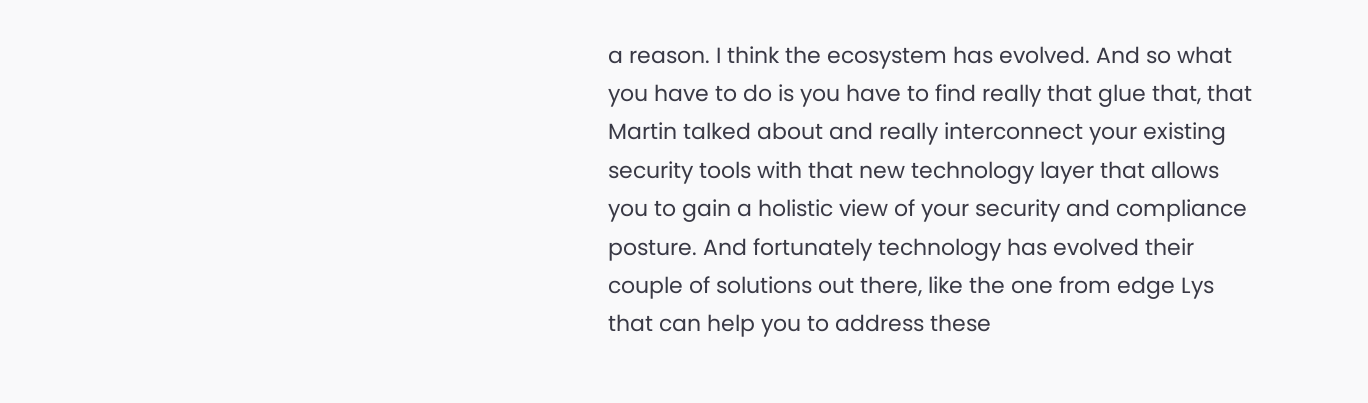a reason. I think the ecosystem has evolved. And so what you have to do is you have to find really that glue that, that Martin talked about and really interconnect your existing security tools with that new technology layer that allows you to gain a holistic view of your security and compliance posture. And fortunately technology has evolved their couple of solutions out there, like the one from edge Lys that can help you to address these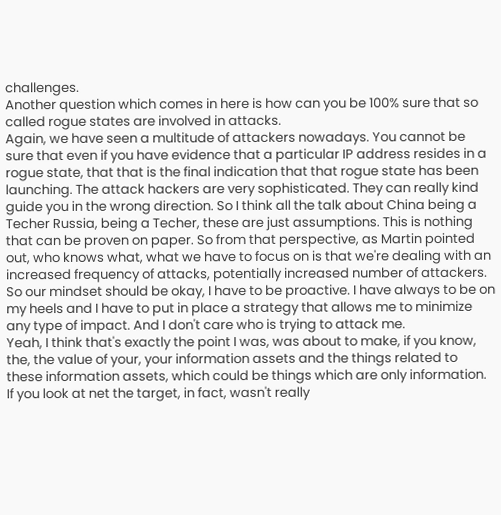challenges.
Another question which comes in here is how can you be 100% sure that so called rogue states are involved in attacks.
Again, we have seen a multitude of attackers nowadays. You cannot be sure that even if you have evidence that a particular IP address resides in a rogue state, that that is the final indication that that rogue state has been launching. The attack hackers are very sophisticated. They can really kind guide you in the wrong direction. So I think all the talk about China being a Techer Russia, being a Techer, these are just assumptions. This is nothing that can be proven on paper. So from that perspective, as Martin pointed out, who knows what, what we have to focus on is that we're dealing with an increased frequency of attacks, potentially increased number of attackers. So our mindset should be okay, I have to be proactive. I have always to be on my heels and I have to put in place a strategy that allows me to minimize any type of impact. And I don't care who is trying to attack me.
Yeah, I think that's exactly the point I was, was about to make, if you know, the, the value of your, your information assets and the things related to these information assets, which could be things which are only information. If you look at net the target, in fact, wasn't really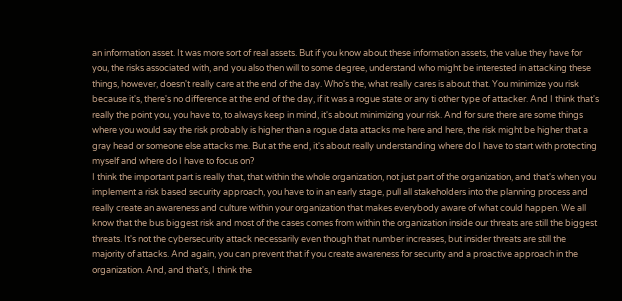an information asset. It was more sort of real assets. But if you know about these information assets, the value they have for you, the risks associated with, and you also then will to some degree, understand who might be interested in attacking these things, however, doesn't really care at the end of the day. Who's the, what really cares is about that. You minimize you risk because it's, there's no difference at the end of the day, if it was a rogue state or any ti other type of attacker. And I think that's really the point you, you have to, to always keep in mind, it's about minimizing your risk. And for sure there are some things where you would say the risk probably is higher than a rogue data attacks me here and here, the risk might be higher that a gray head or someone else attacks me. But at the end, it's about really understanding where do I have to start with protecting myself and where do I have to focus on?
I think the important part is really that, that within the whole organization, not just part of the organization, and that's when you implement a risk based security approach, you have to in an early stage, pull all stakeholders into the planning process and really create an awareness and culture within your organization that makes everybody aware of what could happen. We all know that the bus biggest risk and most of the cases comes from within the organization inside our threats are still the biggest threats. It's not the cybersecurity attack necessarily even though that number increases, but insider threats are still the majority of attacks. And again, you can prevent that if you create awareness for security and a proactive approach in the organization. And, and that's, I think the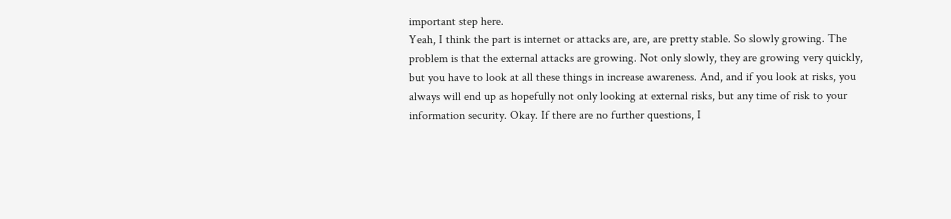important step here.
Yeah, I think the part is internet or attacks are, are, are pretty stable. So slowly growing. The problem is that the external attacks are growing. Not only slowly, they are growing very quickly, but you have to look at all these things in increase awareness. And, and if you look at risks, you always will end up as hopefully not only looking at external risks, but any time of risk to your information security. Okay. If there are no further questions, I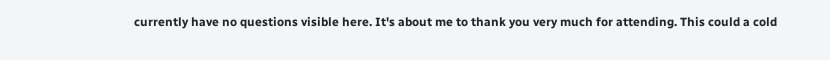currently have no questions visible here. It's about me to thank you very much for attending. This could a cold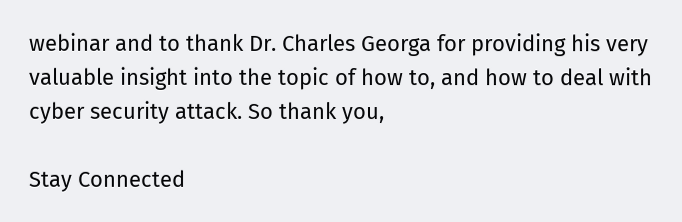webinar and to thank Dr. Charles Georga for providing his very valuable insight into the topic of how to, and how to deal with cyber security attack. So thank you,

Stay Connected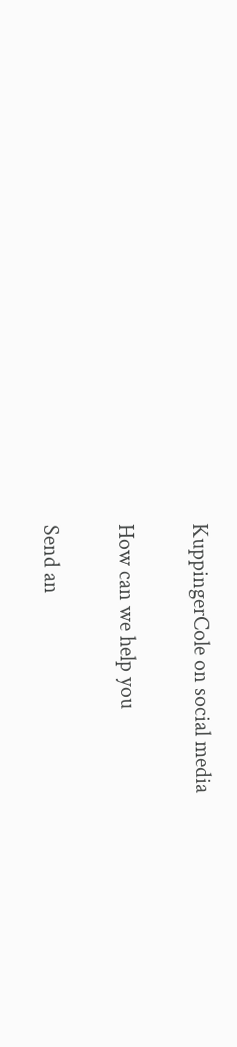KuppingerCole on social media

How can we help you

Send an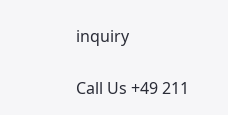inquiry

Call Us +49 211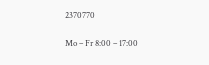2370770

Mo – Fr 8:00 – 17:00